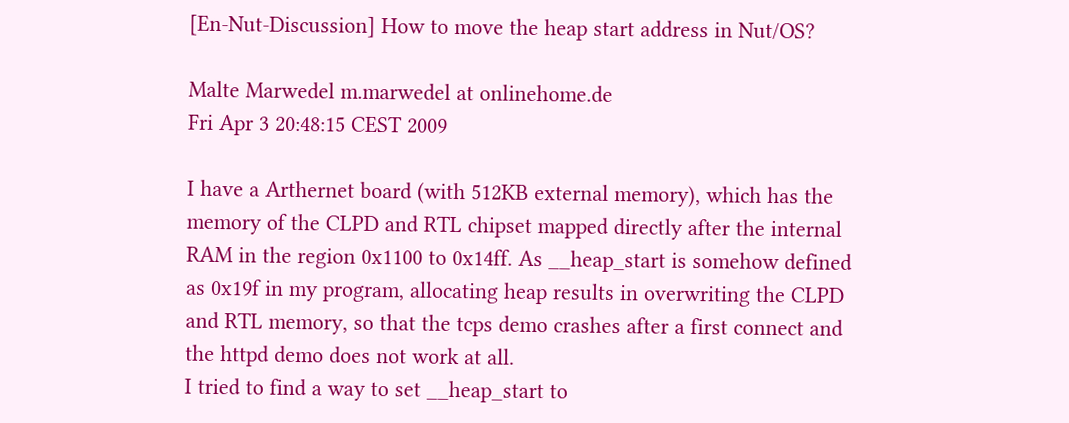[En-Nut-Discussion] How to move the heap start address in Nut/OS?

Malte Marwedel m.marwedel at onlinehome.de
Fri Apr 3 20:48:15 CEST 2009

I have a Arthernet board (with 512KB external memory), which has the
memory of the CLPD and RTL chipset mapped directly after the internal
RAM in the region 0x1100 to 0x14ff. As __heap_start is somehow defined
as 0x19f in my program, allocating heap results in overwriting the CLPD
and RTL memory, so that the tcps demo crashes after a first connect and
the httpd demo does not work at all.
I tried to find a way to set __heap_start to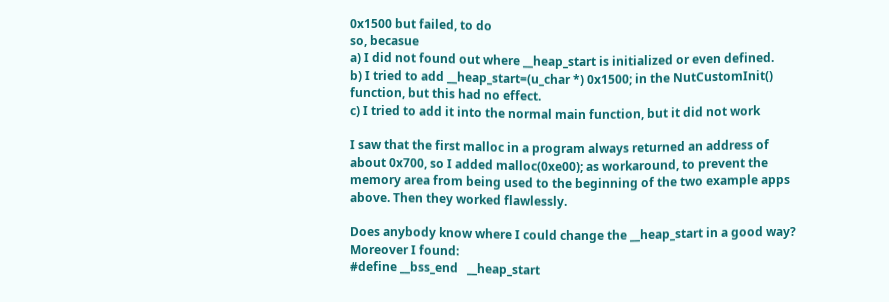0x1500 but failed, to do
so, becasue
a) I did not found out where __heap_start is initialized or even defined.
b) I tried to add __heap_start=(u_char *) 0x1500; in the NutCustomInit()
function, but this had no effect.
c) I tried to add it into the normal main function, but it did not work

I saw that the first malloc in a program always returned an address of
about 0x700, so I added malloc(0xe00); as workaround, to prevent the
memory area from being used to the beginning of the two example apps
above. Then they worked flawlessly.

Does anybody know where I could change the __heap_start in a good way?
Moreover I found:
#define __bss_end   __heap_start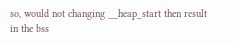so, would not changing __heap_start then result in the bss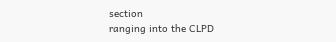section
ranging into the CLPD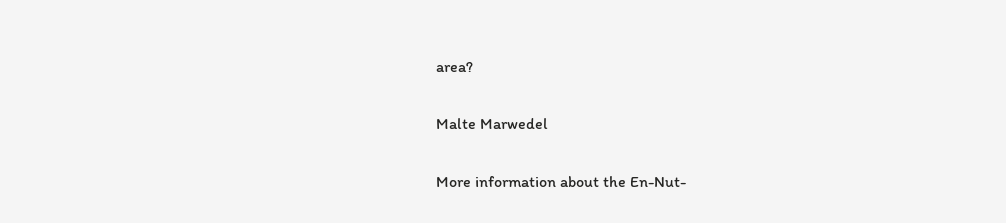area?

Malte Marwedel

More information about the En-Nut-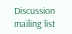Discussion mailing list